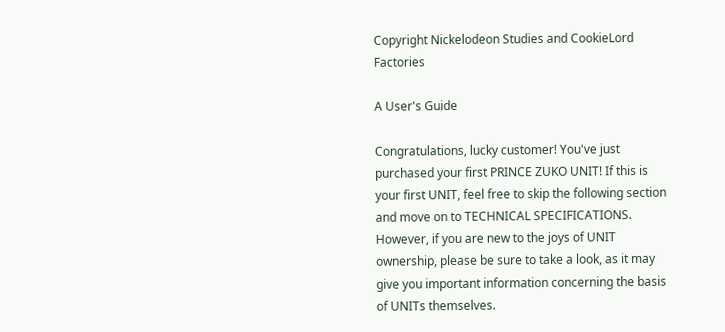Copyright Nickelodeon Studies and CookieLord Factories

A User's Guide

Congratulations, lucky customer! You've just purchased your first PRINCE ZUKO UNIT! If this is your first UNIT, feel free to skip the following section and move on to TECHNICAL SPECIFICATIONS. However, if you are new to the joys of UNIT ownership, please be sure to take a look, as it may give you important information concerning the basis of UNITs themselves.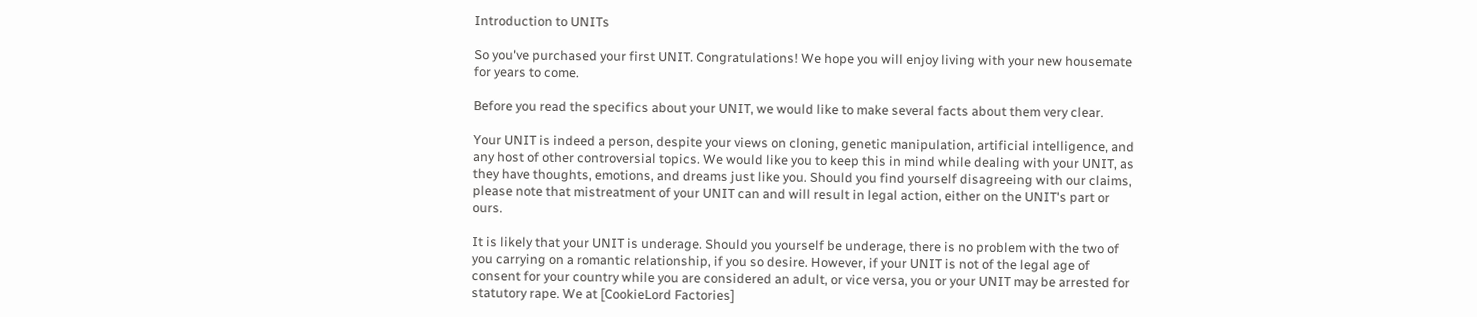Introduction to UNITs

So you've purchased your first UNIT. Congratulations! We hope you will enjoy living with your new housemate for years to come.

Before you read the specifics about your UNIT, we would like to make several facts about them very clear.

Your UNIT is indeed a person, despite your views on cloning, genetic manipulation, artificial intelligence, and any host of other controversial topics. We would like you to keep this in mind while dealing with your UNIT, as they have thoughts, emotions, and dreams just like you. Should you find yourself disagreeing with our claims, please note that mistreatment of your UNIT can and will result in legal action, either on the UNIT's part or ours.

It is likely that your UNIT is underage. Should you yourself be underage, there is no problem with the two of you carrying on a romantic relationship, if you so desire. However, if your UNIT is not of the legal age of consent for your country while you are considered an adult, or vice versa, you or your UNIT may be arrested for statutory rape. We at [CookieLord Factories]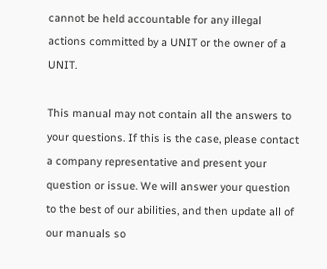cannot be held accountable for any illegal actions committed by a UNIT or the owner of a UNIT.

This manual may not contain all the answers to your questions. If this is the case, please contact a company representative and present your question or issue. We will answer your question to the best of our abilities, and then update all of our manuals so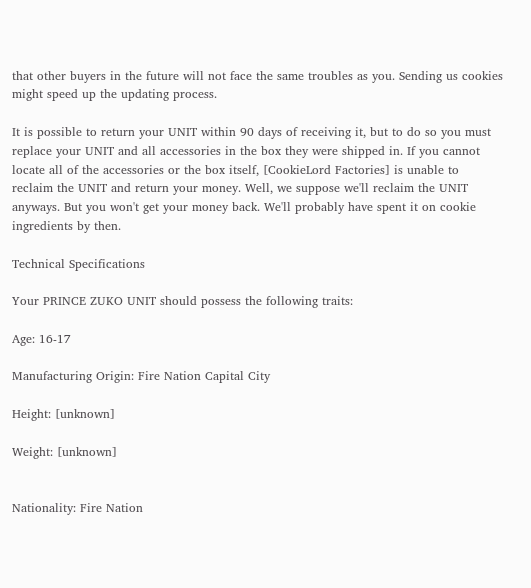that other buyers in the future will not face the same troubles as you. Sending us cookies might speed up the updating process.

It is possible to return your UNIT within 90 days of receiving it, but to do so you must replace your UNIT and all accessories in the box they were shipped in. If you cannot locate all of the accessories or the box itself, [CookieLord Factories] is unable to reclaim the UNIT and return your money. Well, we suppose we'll reclaim the UNIT anyways. But you won't get your money back. We'll probably have spent it on cookie ingredients by then.

Technical Specifications

Your PRINCE ZUKO UNIT should possess the following traits:

Age: 16-17

Manufacturing Origin: Fire Nation Capital City

Height: [unknown]

Weight: [unknown]


Nationality: Fire Nation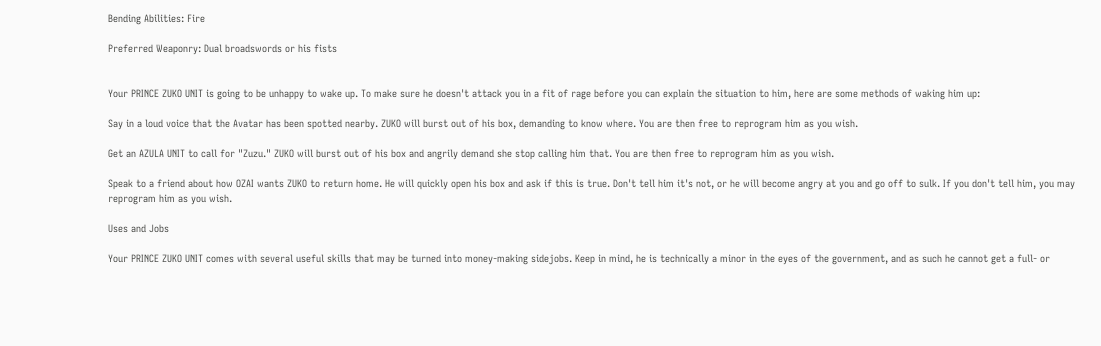Bending Abilities: Fire

Preferred Weaponry: Dual broadswords or his fists


Your PRINCE ZUKO UNIT is going to be unhappy to wake up. To make sure he doesn't attack you in a fit of rage before you can explain the situation to him, here are some methods of waking him up:

Say in a loud voice that the Avatar has been spotted nearby. ZUKO will burst out of his box, demanding to know where. You are then free to reprogram him as you wish.

Get an AZULA UNIT to call for "Zuzu." ZUKO will burst out of his box and angrily demand she stop calling him that. You are then free to reprogram him as you wish.

Speak to a friend about how OZAI wants ZUKO to return home. He will quickly open his box and ask if this is true. Don't tell him it's not, or he will become angry at you and go off to sulk. If you don't tell him, you may reprogram him as you wish.

Uses and Jobs

Your PRINCE ZUKO UNIT comes with several useful skills that may be turned into money-making sidejobs. Keep in mind, he is technically a minor in the eyes of the government, and as such he cannot get a full- or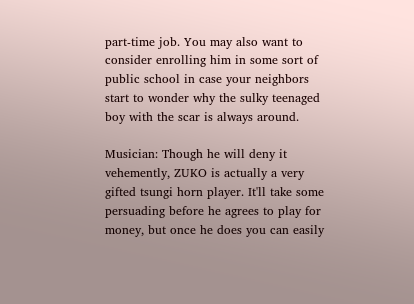part-time job. You may also want to consider enrolling him in some sort of public school in case your neighbors start to wonder why the sulky teenaged boy with the scar is always around.

Musician: Though he will deny it vehemently, ZUKO is actually a very gifted tsungi horn player. It'll take some persuading before he agrees to play for money, but once he does you can easily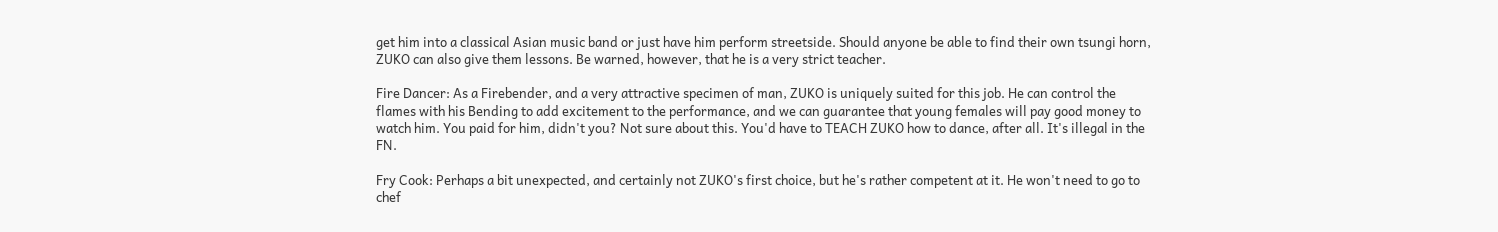get him into a classical Asian music band or just have him perform streetside. Should anyone be able to find their own tsungi horn, ZUKO can also give them lessons. Be warned, however, that he is a very strict teacher.

Fire Dancer: As a Firebender, and a very attractive specimen of man, ZUKO is uniquely suited for this job. He can control the flames with his Bending to add excitement to the performance, and we can guarantee that young females will pay good money to watch him. You paid for him, didn't you? Not sure about this. You'd have to TEACH ZUKO how to dance, after all. It's illegal in the FN.

Fry Cook: Perhaps a bit unexpected, and certainly not ZUKO's first choice, but he's rather competent at it. He won't need to go to chef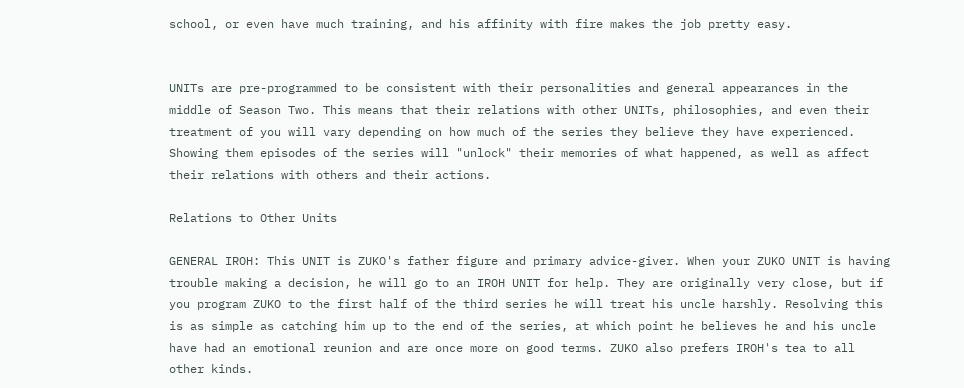school, or even have much training, and his affinity with fire makes the job pretty easy.


UNITs are pre-programmed to be consistent with their personalities and general appearances in the middle of Season Two. This means that their relations with other UNITs, philosophies, and even their treatment of you will vary depending on how much of the series they believe they have experienced. Showing them episodes of the series will "unlock" their memories of what happened, as well as affect their relations with others and their actions.

Relations to Other Units

GENERAL IROH: This UNIT is ZUKO's father figure and primary advice-giver. When your ZUKO UNIT is having trouble making a decision, he will go to an IROH UNIT for help. They are originally very close, but if you program ZUKO to the first half of the third series he will treat his uncle harshly. Resolving this is as simple as catching him up to the end of the series, at which point he believes he and his uncle have had an emotional reunion and are once more on good terms. ZUKO also prefers IROH's tea to all other kinds.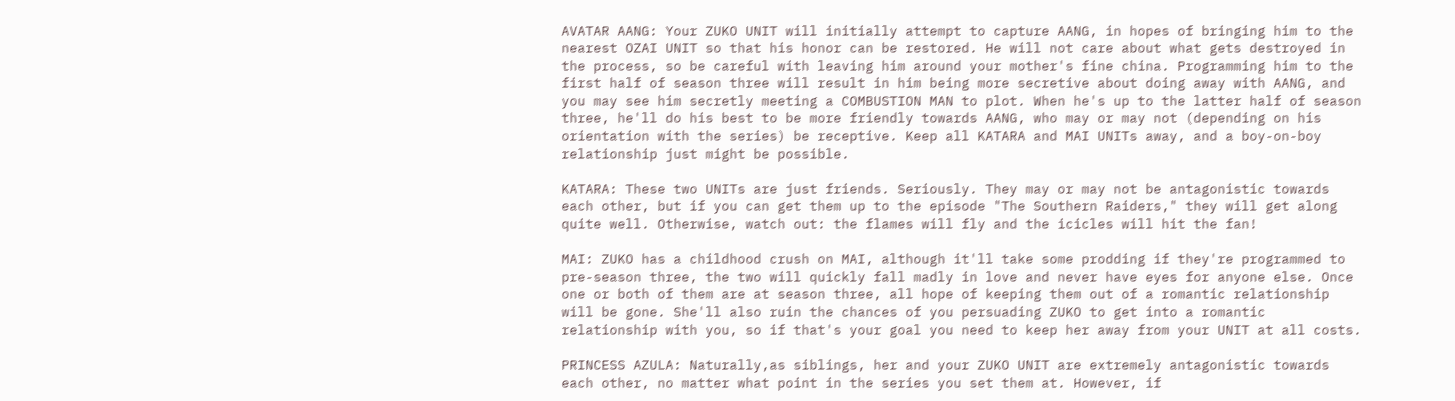AVATAR AANG: Your ZUKO UNIT will initially attempt to capture AANG, in hopes of bringing him to the nearest OZAI UNIT so that his honor can be restored. He will not care about what gets destroyed in the process, so be careful with leaving him around your mother's fine china. Programming him to the first half of season three will result in him being more secretive about doing away with AANG, and you may see him secretly meeting a COMBUSTION MAN to plot. When he's up to the latter half of season three, he'll do his best to be more friendly towards AANG, who may or may not (depending on his orientation with the series) be receptive. Keep all KATARA and MAI UNITs away, and a boy-on-boy relationship just might be possible.

KATARA: These two UNITs are just friends. Seriously. They may or may not be antagonistic towards each other, but if you can get them up to the episode "The Southern Raiders," they will get along quite well. Otherwise, watch out: the flames will fly and the icicles will hit the fan!

MAI: ZUKO has a childhood crush on MAI, although it'll take some prodding if they're programmed to pre-season three, the two will quickly fall madly in love and never have eyes for anyone else. Once one or both of them are at season three, all hope of keeping them out of a romantic relationship will be gone. She'll also ruin the chances of you persuading ZUKO to get into a romantic relationship with you, so if that's your goal you need to keep her away from your UNIT at all costs.

PRINCESS AZULA: Naturally,as siblings, her and your ZUKO UNIT are extremely antagonistic towards each other, no matter what point in the series you set them at. However, if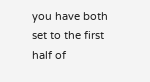you have both set to the first half of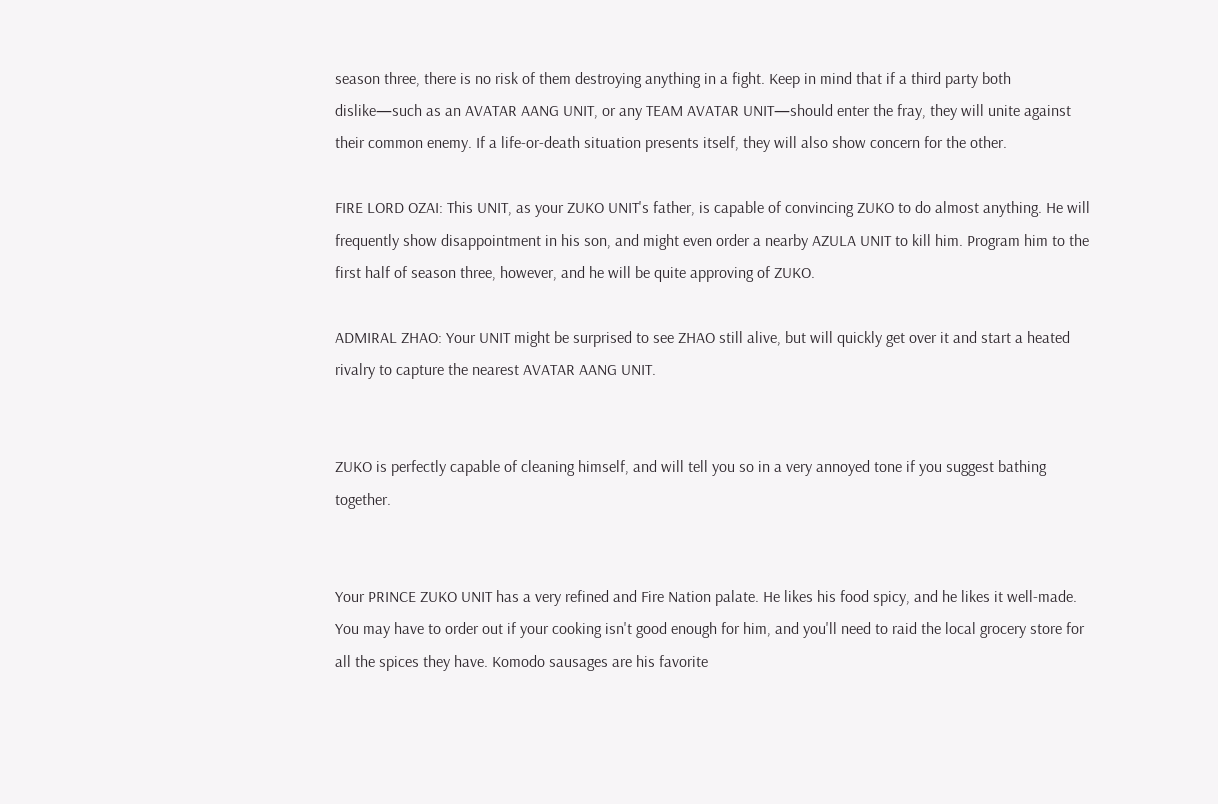season three, there is no risk of them destroying anything in a fight. Keep in mind that if a third party both dislike—such as an AVATAR AANG UNIT, or any TEAM AVATAR UNIT—should enter the fray, they will unite against their common enemy. If a life-or-death situation presents itself, they will also show concern for the other.

FIRE LORD OZAI: This UNIT, as your ZUKO UNIT's father, is capable of convincing ZUKO to do almost anything. He will frequently show disappointment in his son, and might even order a nearby AZULA UNIT to kill him. Program him to the first half of season three, however, and he will be quite approving of ZUKO.

ADMIRAL ZHAO: Your UNIT might be surprised to see ZHAO still alive, but will quickly get over it and start a heated rivalry to capture the nearest AVATAR AANG UNIT.


ZUKO is perfectly capable of cleaning himself, and will tell you so in a very annoyed tone if you suggest bathing together.


Your PRINCE ZUKO UNIT has a very refined and Fire Nation palate. He likes his food spicy, and he likes it well-made. You may have to order out if your cooking isn't good enough for him, and you'll need to raid the local grocery store for all the spices they have. Komodo sausages are his favorite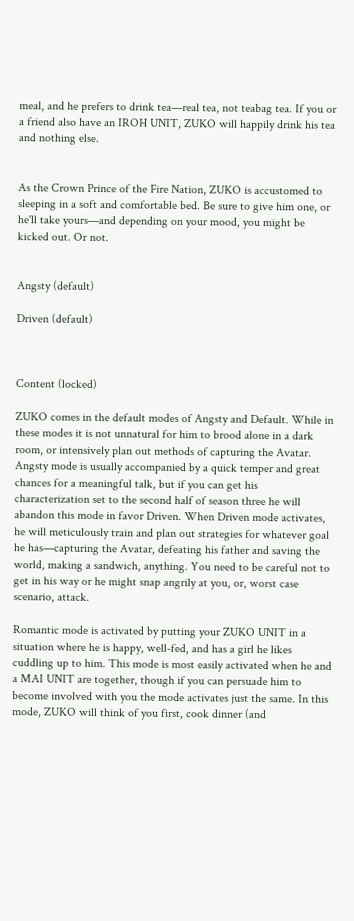meal, and he prefers to drink tea—real tea, not teabag tea. If you or a friend also have an IROH UNIT, ZUKO will happily drink his tea and nothing else.


As the Crown Prince of the Fire Nation, ZUKO is accustomed to sleeping in a soft and comfortable bed. Be sure to give him one, or he'll take yours—and depending on your mood, you might be kicked out. Or not.


Angsty (default)

Driven (default)



Content (locked)

ZUKO comes in the default modes of Angsty and Default. While in these modes it is not unnatural for him to brood alone in a dark room, or intensively plan out methods of capturing the Avatar. Angsty mode is usually accompanied by a quick temper and great chances for a meaningful talk, but if you can get his characterization set to the second half of season three he will abandon this mode in favor Driven. When Driven mode activates, he will meticulously train and plan out strategies for whatever goal he has—capturing the Avatar, defeating his father and saving the world, making a sandwich, anything. You need to be careful not to get in his way or he might snap angrily at you, or, worst case scenario, attack.

Romantic mode is activated by putting your ZUKO UNIT in a situation where he is happy, well-fed, and has a girl he likes cuddling up to him. This mode is most easily activated when he and a MAI UNIT are together, though if you can persuade him to become involved with you the mode activates just the same. In this mode, ZUKO will think of you first, cook dinner (and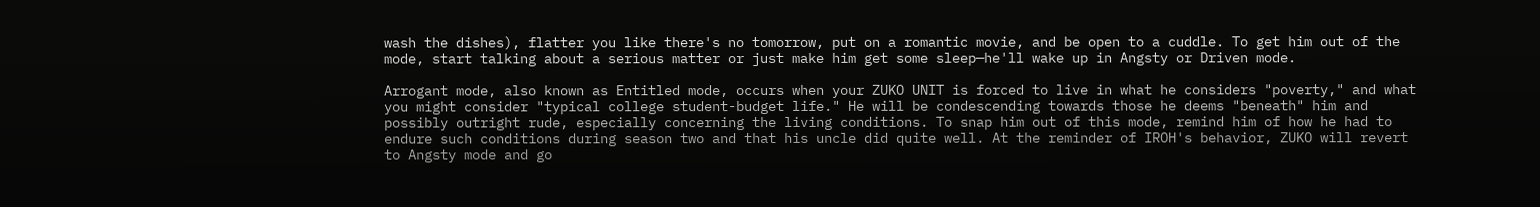wash the dishes), flatter you like there's no tomorrow, put on a romantic movie, and be open to a cuddle. To get him out of the mode, start talking about a serious matter or just make him get some sleep—he'll wake up in Angsty or Driven mode.

Arrogant mode, also known as Entitled mode, occurs when your ZUKO UNIT is forced to live in what he considers "poverty," and what you might consider "typical college student-budget life." He will be condescending towards those he deems "beneath" him and possibly outright rude, especially concerning the living conditions. To snap him out of this mode, remind him of how he had to endure such conditions during season two and that his uncle did quite well. At the reminder of IROH's behavior, ZUKO will revert to Angsty mode and go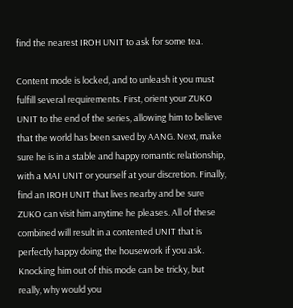find the nearest IROH UNIT to ask for some tea.

Content mode is locked, and to unleash it you must fulfill several requirements. First, orient your ZUKO UNIT to the end of the series, allowing him to believe that the world has been saved by AANG. Next, make sure he is in a stable and happy romantic relationship, with a MAI UNIT or yourself at your discretion. Finally, find an IROH UNIT that lives nearby and be sure ZUKO can visit him anytime he pleases. All of these combined will result in a contented UNIT that is perfectly happy doing the housework if you ask. Knocking him out of this mode can be tricky, but really, why would you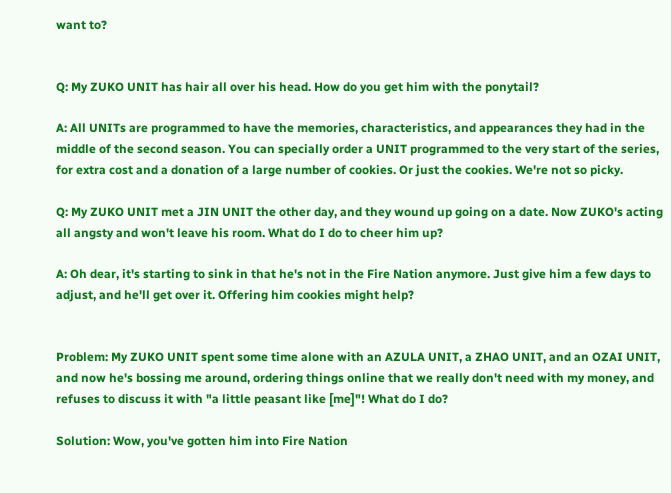want to?


Q: My ZUKO UNIT has hair all over his head. How do you get him with the ponytail?

A: All UNITs are programmed to have the memories, characteristics, and appearances they had in the middle of the second season. You can specially order a UNIT programmed to the very start of the series, for extra cost and a donation of a large number of cookies. Or just the cookies. We're not so picky.

Q: My ZUKO UNIT met a JIN UNIT the other day, and they wound up going on a date. Now ZUKO's acting all angsty and won't leave his room. What do I do to cheer him up?

A: Oh dear, it's starting to sink in that he's not in the Fire Nation anymore. Just give him a few days to adjust, and he'll get over it. Offering him cookies might help?


Problem: My ZUKO UNIT spent some time alone with an AZULA UNIT, a ZHAO UNIT, and an OZAI UNIT, and now he's bossing me around, ordering things online that we really don't need with my money, and refuses to discuss it with "a little peasant like [me]"! What do I do?

Solution: Wow, you've gotten him into Fire Nation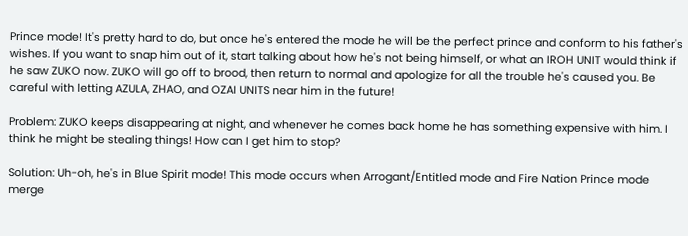Prince mode! It's pretty hard to do, but once he's entered the mode he will be the perfect prince and conform to his father's wishes. If you want to snap him out of it, start talking about how he's not being himself, or what an IROH UNIT would think if he saw ZUKO now. ZUKO will go off to brood, then return to normal and apologize for all the trouble he's caused you. Be careful with letting AZULA, ZHAO, and OZAI UNITS near him in the future!

Problem: ZUKO keeps disappearing at night, and whenever he comes back home he has something expensive with him. I think he might be stealing things! How can I get him to stop?

Solution: Uh-oh, he's in Blue Spirit mode! This mode occurs when Arrogant/Entitled mode and Fire Nation Prince mode merge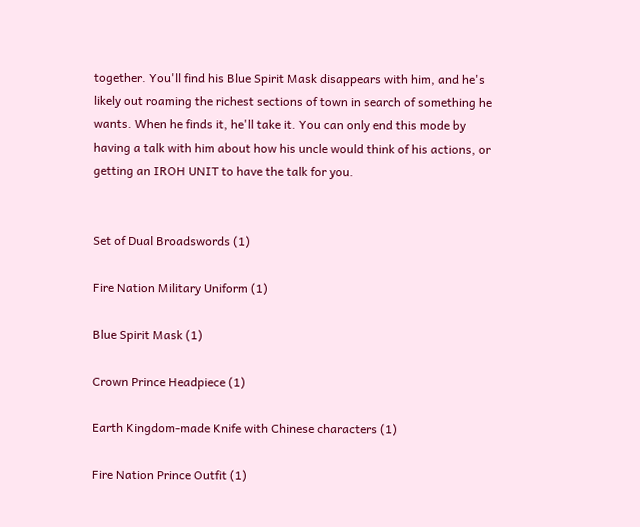together. You'll find his Blue Spirit Mask disappears with him, and he's likely out roaming the richest sections of town in search of something he wants. When he finds it, he'll take it. You can only end this mode by having a talk with him about how his uncle would think of his actions, or getting an IROH UNIT to have the talk for you.


Set of Dual Broadswords (1)

Fire Nation Military Uniform (1)

Blue Spirit Mask (1)

Crown Prince Headpiece (1)

Earth Kingdom-made Knife with Chinese characters (1)

Fire Nation Prince Outfit (1)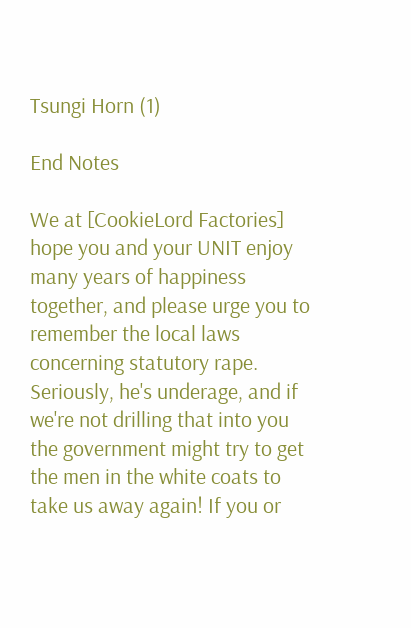Tsungi Horn (1)

End Notes

We at [CookieLord Factories] hope you and your UNIT enjoy many years of happiness together, and please urge you to remember the local laws concerning statutory rape. Seriously, he's underage, and if we're not drilling that into you the government might try to get the men in the white coats to take us away again! If you or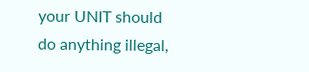your UNIT should do anything illegal,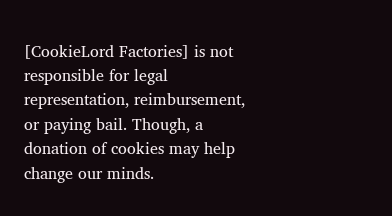[CookieLord Factories] is not responsible for legal representation, reimbursement, or paying bail. Though, a donation of cookies may help change our minds.